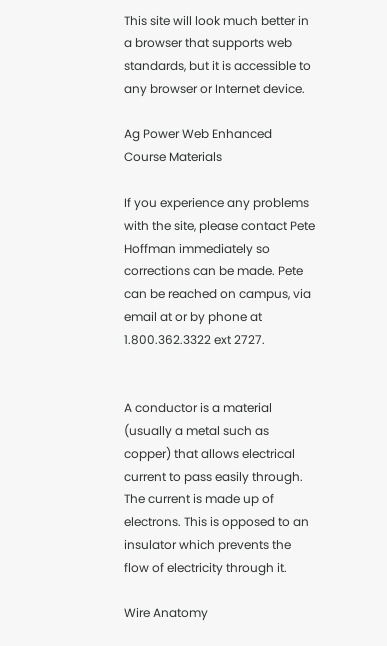This site will look much better in a browser that supports web standards, but it is accessible to any browser or Internet device.

Ag Power Web Enhanced Course Materials

If you experience any problems with the site, please contact Pete Hoffman immediately so corrections can be made. Pete can be reached on campus, via email at or by phone at 1.800.362.3322 ext 2727.


A conductor is a material (usually a metal such as copper) that allows electrical current to pass easily through. The current is made up of electrons. This is opposed to an insulator which prevents the flow of electricity through it.

Wire Anatomy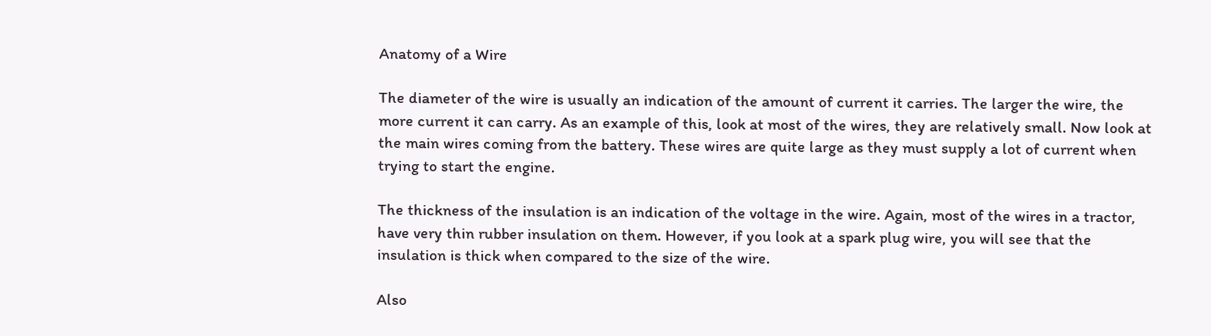Anatomy of a Wire

The diameter of the wire is usually an indication of the amount of current it carries. The larger the wire, the more current it can carry. As an example of this, look at most of the wires, they are relatively small. Now look at the main wires coming from the battery. These wires are quite large as they must supply a lot of current when trying to start the engine.

The thickness of the insulation is an indication of the voltage in the wire. Again, most of the wires in a tractor, have very thin rubber insulation on them. However, if you look at a spark plug wire, you will see that the insulation is thick when compared to the size of the wire.

Also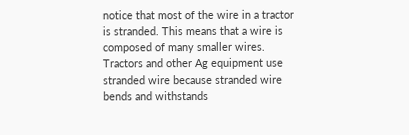notice that most of the wire in a tractor is stranded. This means that a wire is composed of many smaller wires. Tractors and other Ag equipment use stranded wire because stranded wire bends and withstands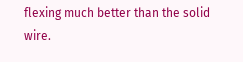flexing much better than the solid wire.